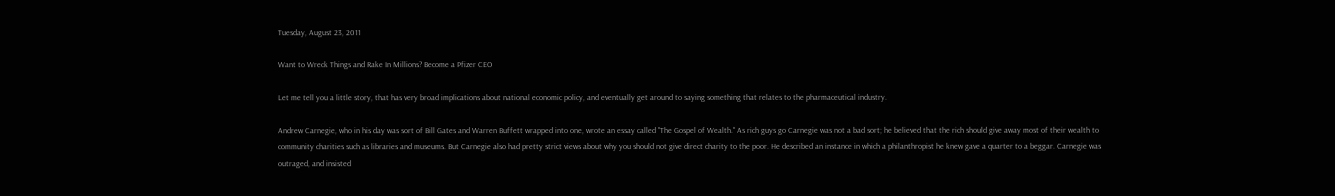Tuesday, August 23, 2011

Want to Wreck Things and Rake In Millions? Become a Pfizer CEO

Let me tell you a little story, that has very broad implications about national economic policy, and eventually get around to saying something that relates to the pharmaceutical industry.

Andrew Carnegie, who in his day was sort of Bill Gates and Warren Buffett wrapped into one, wrote an essay called "The Gospel of Wealth." As rich guys go Carnegie was not a bad sort; he believed that the rich should give away most of their wealth to community charities such as libraries and museums. But Carnegie also had pretty strict views about why you should not give direct charity to the poor. He described an instance in which a philanthropist he knew gave a quarter to a beggar. Carnegie was outraged, and insisted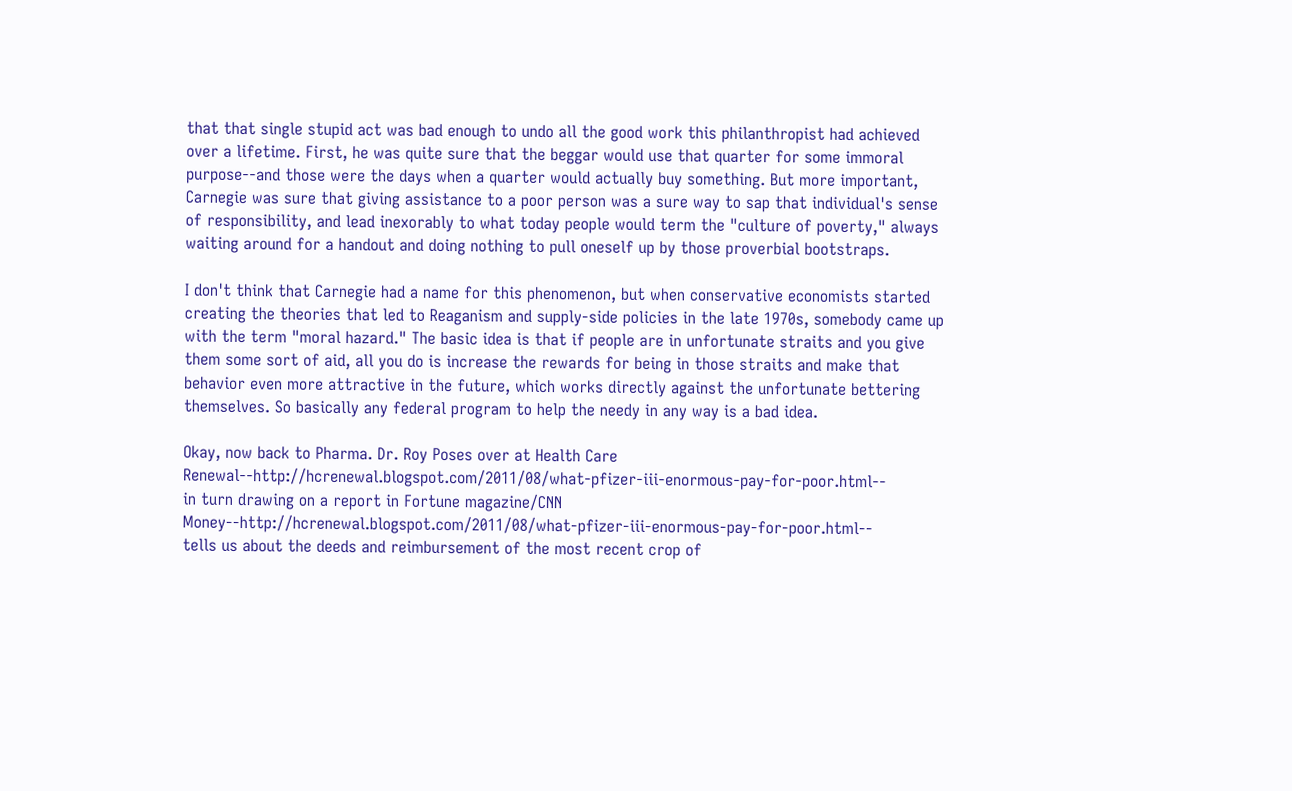that that single stupid act was bad enough to undo all the good work this philanthropist had achieved over a lifetime. First, he was quite sure that the beggar would use that quarter for some immoral purpose--and those were the days when a quarter would actually buy something. But more important, Carnegie was sure that giving assistance to a poor person was a sure way to sap that individual's sense of responsibility, and lead inexorably to what today people would term the "culture of poverty," always waiting around for a handout and doing nothing to pull oneself up by those proverbial bootstraps.

I don't think that Carnegie had a name for this phenomenon, but when conservative economists started creating the theories that led to Reaganism and supply-side policies in the late 1970s, somebody came up with the term "moral hazard." The basic idea is that if people are in unfortunate straits and you give them some sort of aid, all you do is increase the rewards for being in those straits and make that behavior even more attractive in the future, which works directly against the unfortunate bettering themselves. So basically any federal program to help the needy in any way is a bad idea.

Okay, now back to Pharma. Dr. Roy Poses over at Health Care Renewal--http://hcrenewal.blogspot.com/2011/08/what-pfizer-iii-enormous-pay-for-poor.html--
in turn drawing on a report in Fortune magazine/CNN Money--http://hcrenewal.blogspot.com/2011/08/what-pfizer-iii-enormous-pay-for-poor.html--
tells us about the deeds and reimbursement of the most recent crop of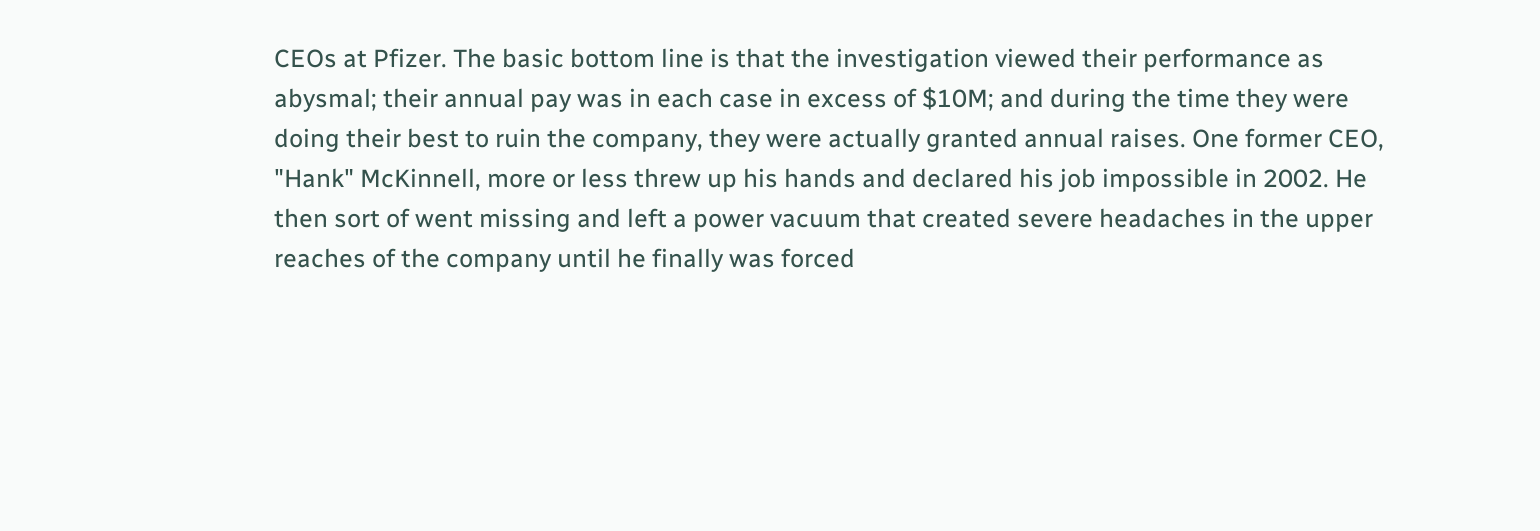CEOs at Pfizer. The basic bottom line is that the investigation viewed their performance as abysmal; their annual pay was in each case in excess of $10M; and during the time they were doing their best to ruin the company, they were actually granted annual raises. One former CEO, "Hank" McKinnell, more or less threw up his hands and declared his job impossible in 2002. He then sort of went missing and left a power vacuum that created severe headaches in the upper reaches of the company until he finally was forced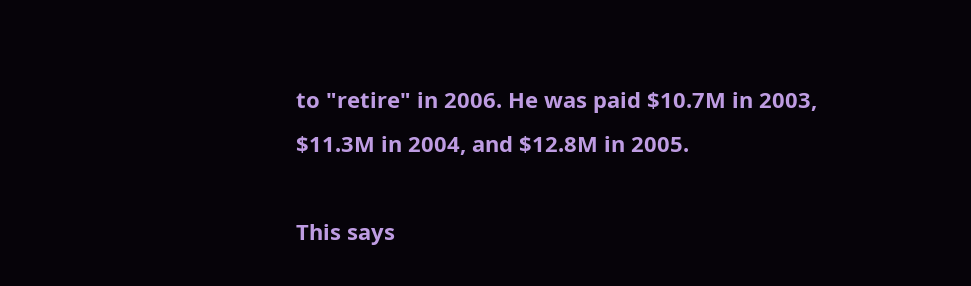to "retire" in 2006. He was paid $10.7M in 2003, $11.3M in 2004, and $12.8M in 2005.

This says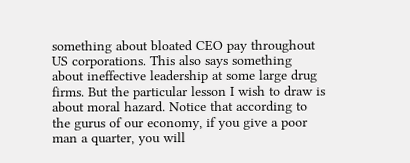something about bloated CEO pay throughout US corporations. This also says something about ineffective leadership at some large drug firms. But the particular lesson I wish to draw is about moral hazard. Notice that according to the gurus of our economy, if you give a poor man a quarter, you will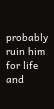probably ruin him for life and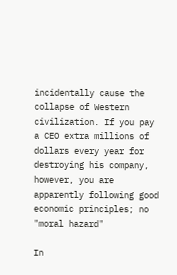incidentally cause the collapse of Western civilization. If you pay a CEO extra millions of dollars every year for destroying his company, however, you are apparently following good economic principles; no "moral hazard"

In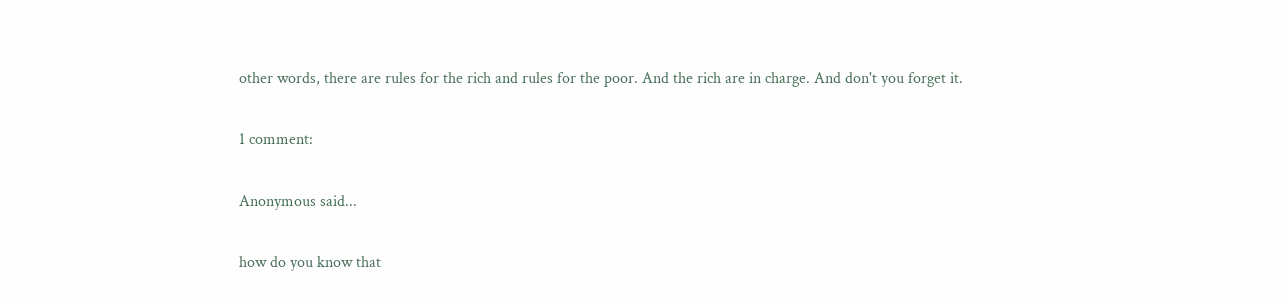other words, there are rules for the rich and rules for the poor. And the rich are in charge. And don't you forget it.

1 comment:

Anonymous said...

how do you know that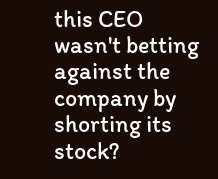this CEO wasn't betting against the company by shorting its stock?